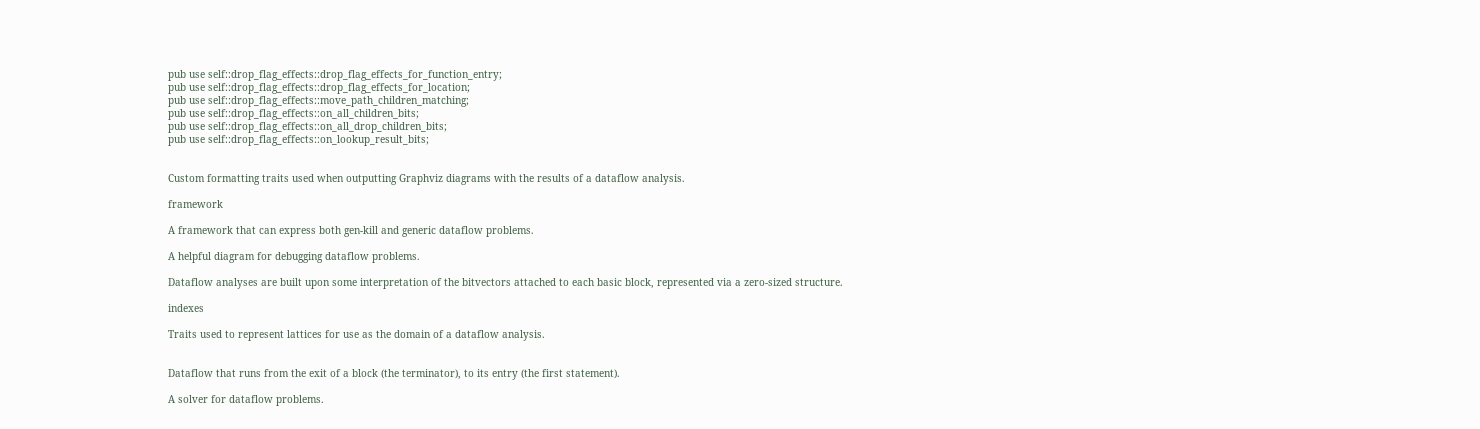pub use self::drop_flag_effects::drop_flag_effects_for_function_entry;
pub use self::drop_flag_effects::drop_flag_effects_for_location;
pub use self::drop_flag_effects::move_path_children_matching;
pub use self::drop_flag_effects::on_all_children_bits;
pub use self::drop_flag_effects::on_all_drop_children_bits;
pub use self::drop_flag_effects::on_lookup_result_bits;


Custom formatting traits used when outputting Graphviz diagrams with the results of a dataflow analysis.

framework

A framework that can express both gen-kill and generic dataflow problems.

A helpful diagram for debugging dataflow problems.

Dataflow analyses are built upon some interpretation of the bitvectors attached to each basic block, represented via a zero-sized structure.

indexes

Traits used to represent lattices for use as the domain of a dataflow analysis.


Dataflow that runs from the exit of a block (the terminator), to its entry (the first statement).

A solver for dataflow problems.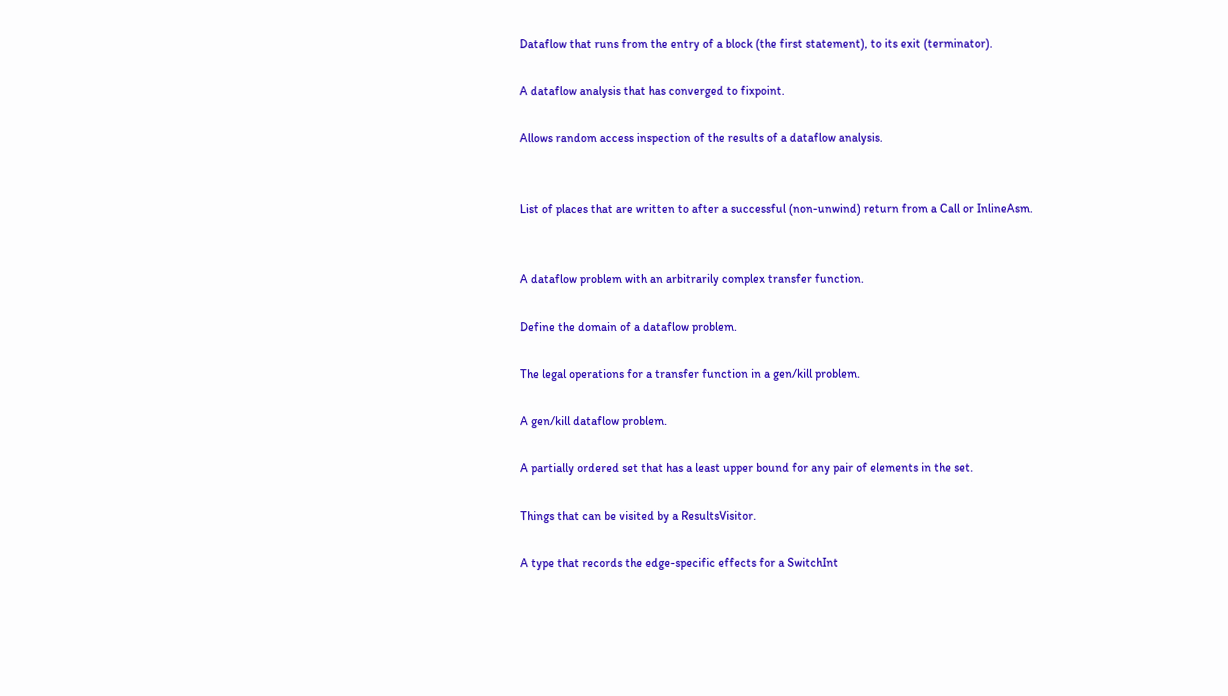Dataflow that runs from the entry of a block (the first statement), to its exit (terminator).

A dataflow analysis that has converged to fixpoint.

Allows random access inspection of the results of a dataflow analysis.


List of places that are written to after a successful (non-unwind) return from a Call or InlineAsm.


A dataflow problem with an arbitrarily complex transfer function.

Define the domain of a dataflow problem.

The legal operations for a transfer function in a gen/kill problem.

A gen/kill dataflow problem.

A partially ordered set that has a least upper bound for any pair of elements in the set.

Things that can be visited by a ResultsVisitor.

A type that records the edge-specific effects for a SwitchInt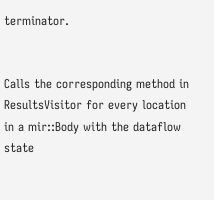terminator.


Calls the corresponding method in ResultsVisitor for every location in a mir::Body with the dataflow state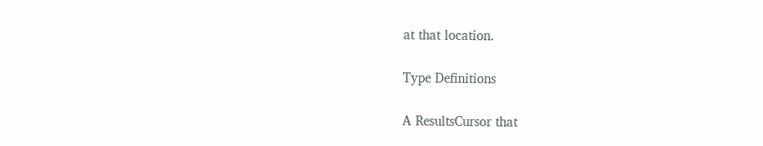at that location.

Type Definitions

A ResultsCursor that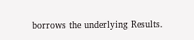borrows the underlying Results.